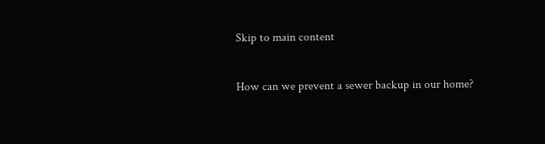Skip to main content

How can we prevent a sewer backup in our home?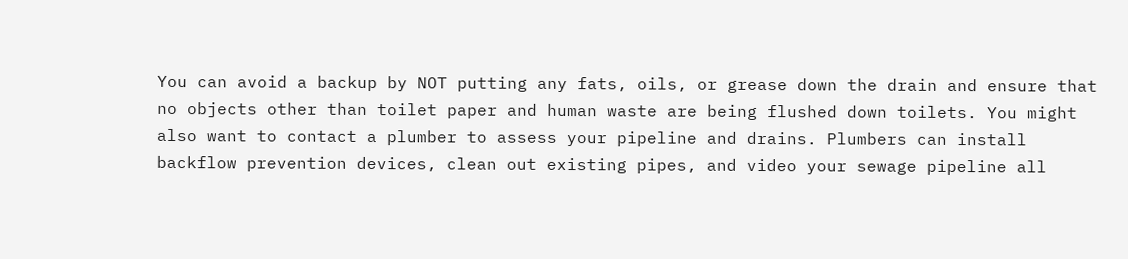You can avoid a backup by NOT putting any fats, oils, or grease down the drain and ensure that no objects other than toilet paper and human waste are being flushed down toilets. You might also want to contact a plumber to assess your pipeline and drains. Plumbers can install backflow prevention devices, clean out existing pipes, and video your sewage pipeline all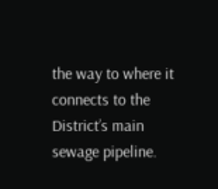the way to where it connects to the District’s main sewage pipeline.